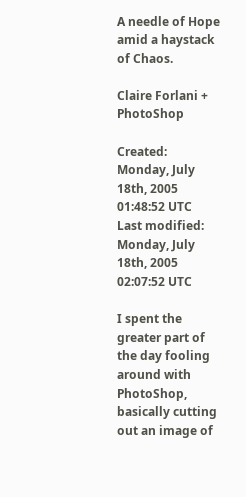A needle of Hope
amid a haystack of Chaos.

Claire Forlani + PhotoShop

Created: Monday, July 18th, 2005
01:48:52 UTC
Last modified: Monday, July 18th, 2005
02:07:52 UTC

I spent the greater part of the day fooling around with PhotoShop, basically cutting out an image of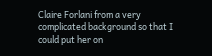Claire Forlani from a very complicated background so that I could put her on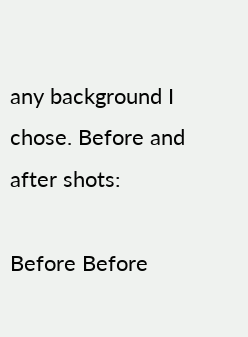any background I chose. Before and after shots:

Before Before